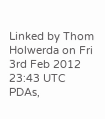Linked by Thom Holwerda on Fri 3rd Feb 2012 23:43 UTC
PDAs,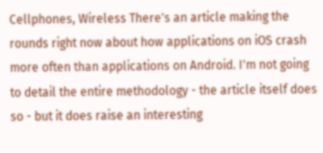Cellphones, Wireless There's an article making the rounds right now about how applications on iOS crash more often than applications on Android. I'm not going to detail the entire methodology - the article itself does so - but it does raise an interesting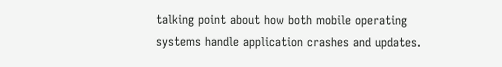talking point about how both mobile operating systems handle application crashes and updates.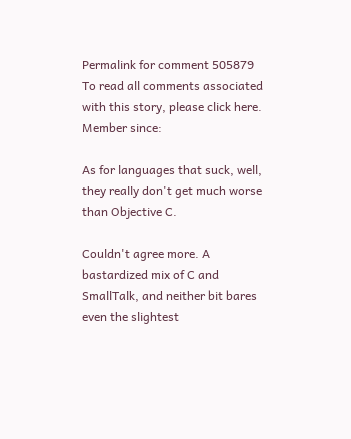Permalink for comment 505879
To read all comments associated with this story, please click here.
Member since:

As for languages that suck, well, they really don't get much worse than Objective C.

Couldn't agree more. A bastardized mix of C and SmallTalk, and neither bit bares even the slightest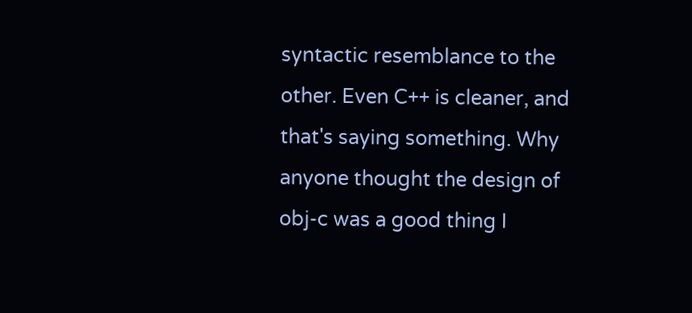syntactic resemblance to the other. Even C++ is cleaner, and that's saying something. Why anyone thought the design of obj-c was a good thing I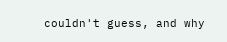couldn't guess, and why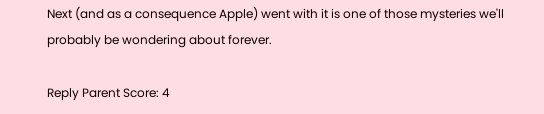Next (and as a consequence Apple) went with it is one of those mysteries we'll probably be wondering about forever.

Reply Parent Score: 4